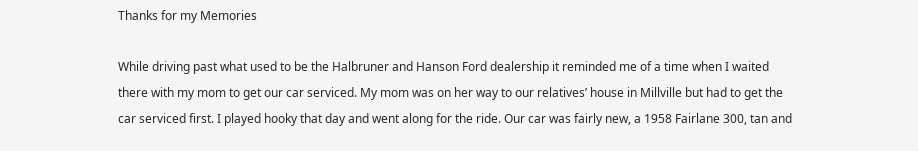Thanks for my Memories

While driving past what used to be the Halbruner and Hanson Ford dealership it reminded me of a time when I waited there with my mom to get our car serviced. My mom was on her way to our relatives’ house in Millville but had to get the car serviced first. I played hooky that day and went along for the ride. Our car was fairly new, a 1958 Fairlane 300, tan and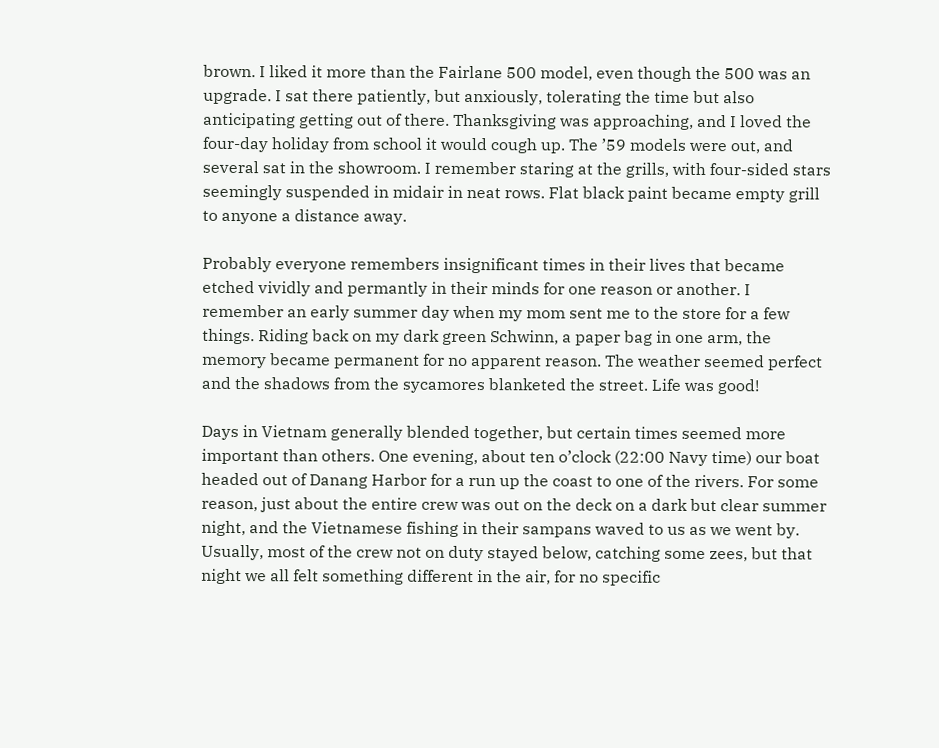brown. I liked it more than the Fairlane 500 model, even though the 500 was an upgrade. I sat there patiently, but anxiously, tolerating the time but also anticipating getting out of there. Thanksgiving was approaching, and I loved the four-day holiday from school it would cough up. The ’59 models were out, and several sat in the showroom. I remember staring at the grills, with four-sided stars seemingly suspended in midair in neat rows. Flat black paint became empty grill to anyone a distance away.

Probably everyone remembers insignificant times in their lives that became etched vividly and permantly in their minds for one reason or another. I remember an early summer day when my mom sent me to the store for a few things. Riding back on my dark green Schwinn, a paper bag in one arm, the memory became permanent for no apparent reason. The weather seemed perfect and the shadows from the sycamores blanketed the street. Life was good!

Days in Vietnam generally blended together, but certain times seemed more important than others. One evening, about ten o’clock (22:00 Navy time) our boat headed out of Danang Harbor for a run up the coast to one of the rivers. For some reason, just about the entire crew was out on the deck on a dark but clear summer night, and the Vietnamese fishing in their sampans waved to us as we went by. Usually, most of the crew not on duty stayed below, catching some zees, but that night we all felt something different in the air, for no specific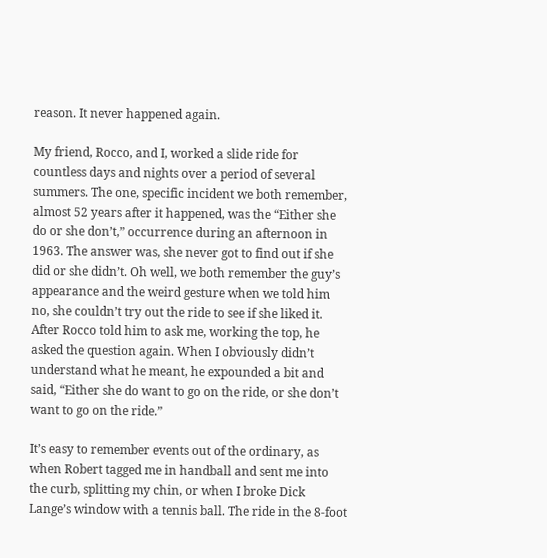reason. It never happened again.

My friend, Rocco, and I, worked a slide ride for countless days and nights over a period of several summers. The one, specific incident we both remember, almost 52 years after it happened, was the “Either she do or she don’t,” occurrence during an afternoon in 1963. The answer was, she never got to find out if she did or she didn’t. Oh well, we both remember the guy’s appearance and the weird gesture when we told him no, she couldn’t try out the ride to see if she liked it. After Rocco told him to ask me, working the top, he asked the question again. When I obviously didn’t understand what he meant, he expounded a bit and said, “Either she do want to go on the ride, or she don’t want to go on the ride.”

It’s easy to remember events out of the ordinary, as when Robert tagged me in handball and sent me into the curb, splitting my chin, or when I broke Dick Lange’s window with a tennis ball. The ride in the 8-foot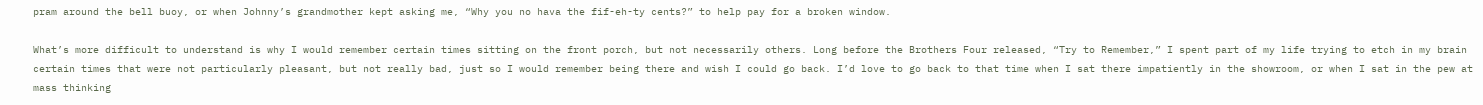pram around the bell buoy, or when Johnny’s grandmother kept asking me, “Why you no hava the fif-eh-ty cents?” to help pay for a broken window.

What’s more difficult to understand is why I would remember certain times sitting on the front porch, but not necessarily others. Long before the Brothers Four released, “Try to Remember,” I spent part of my life trying to etch in my brain certain times that were not particularly pleasant, but not really bad, just so I would remember being there and wish I could go back. I’d love to go back to that time when I sat there impatiently in the showroom, or when I sat in the pew at mass thinking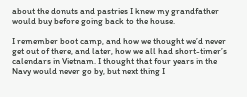about the donuts and pastries I knew my grandfather would buy before going back to the house.

I remember boot camp, and how we thought we’d never get out of there, and later, how we all had short-timer’s calendars in Vietnam. I thought that four years in the Navy would never go by, but next thing I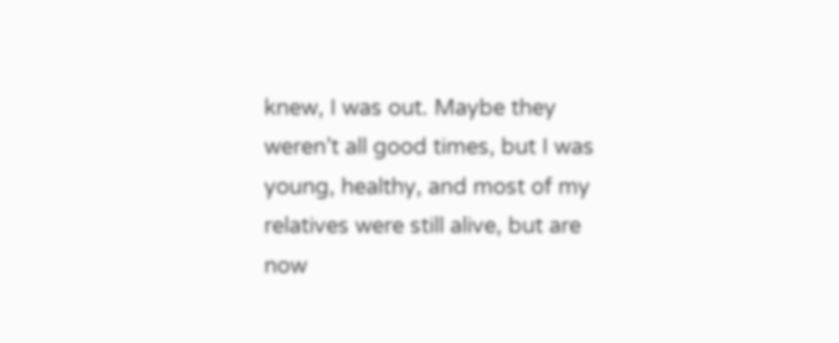knew, I was out. Maybe they weren’t all good times, but I was young, healthy, and most of my relatives were still alive, but are now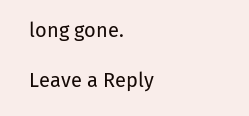long gone.

Leave a Reply